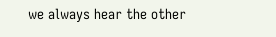we always hear the other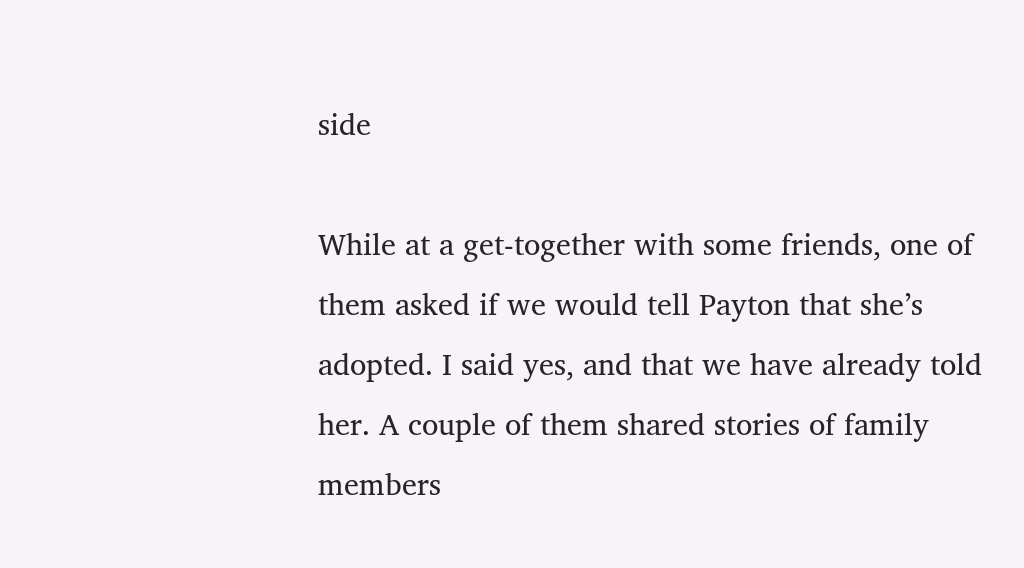side

While at a get-together with some friends, one of them asked if we would tell Payton that she’s adopted. I said yes, and that we have already told her. A couple of them shared stories of family members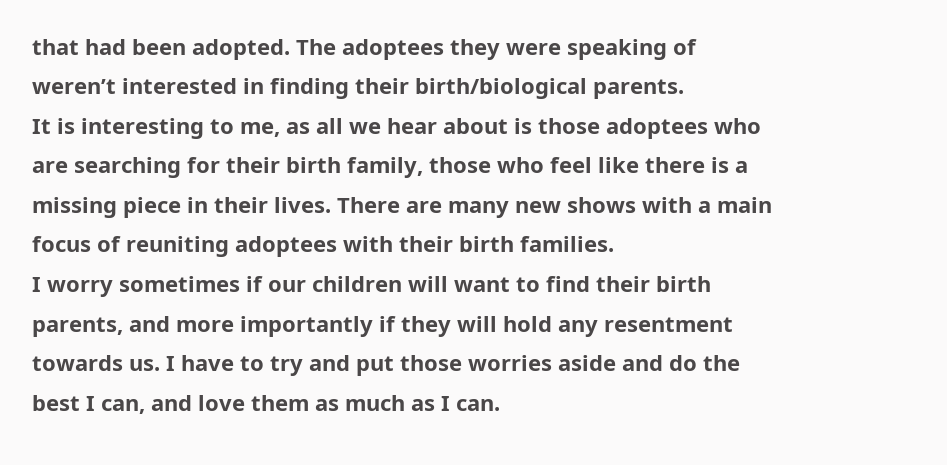that had been adopted. The adoptees they were speaking of weren’t interested in finding their birth/biological parents.
It is interesting to me, as all we hear about is those adoptees who are searching for their birth family, those who feel like there is a missing piece in their lives. There are many new shows with a main focus of reuniting adoptees with their birth families.
I worry sometimes if our children will want to find their birth parents, and more importantly if they will hold any resentment towards us. I have to try and put those worries aside and do the best I can, and love them as much as I can.